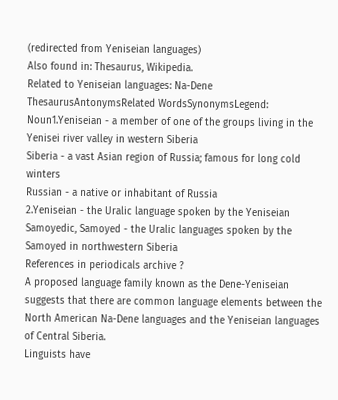(redirected from Yeniseian languages)
Also found in: Thesaurus, Wikipedia.
Related to Yeniseian languages: Na-Dene
ThesaurusAntonymsRelated WordsSynonymsLegend:
Noun1.Yeniseian - a member of one of the groups living in the Yenisei river valley in western Siberia
Siberia - a vast Asian region of Russia; famous for long cold winters
Russian - a native or inhabitant of Russia
2.Yeniseian - the Uralic language spoken by the Yeniseian
Samoyedic, Samoyed - the Uralic languages spoken by the Samoyed in northwestern Siberia
References in periodicals archive ?
A proposed language family known as the Dene-Yeniseian suggests that there are common language elements between the North American Na-Dene languages and the Yeniseian languages of Central Siberia.
Linguists have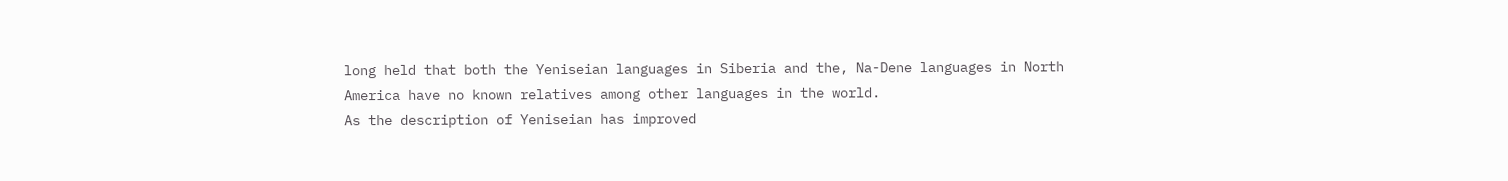long held that both the Yeniseian languages in Siberia and the, Na-Dene languages in North America have no known relatives among other languages in the world.
As the description of Yeniseian has improved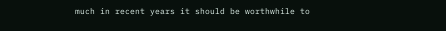much in recent years it should be worthwhile to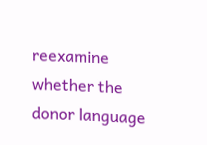reexamine whether the donor language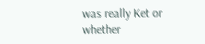was really Ket or whether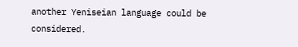another Yeniseian language could be considered.